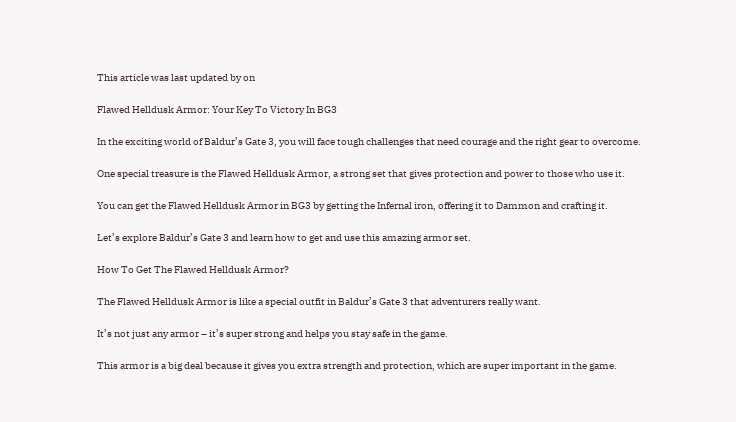This article was last updated by on

Flawed Helldusk Armor: Your Key To Victory In BG3

In the exciting world of Baldur’s Gate 3, you will face tough challenges that need courage and the right gear to overcome.

One special treasure is the Flawed Helldusk Armor, a strong set that gives protection and power to those who use it.

You can get the Flawed Helldusk Armor in BG3 by getting the Infernal iron, offering it to Dammon and crafting it.

Let’s explore Baldur’s Gate 3 and learn how to get and use this amazing armor set.

How To Get The Flawed Helldusk Armor?

The Flawed Helldusk Armor is like a special outfit in Baldur’s Gate 3 that adventurers really want.

It’s not just any armor – it’s super strong and helps you stay safe in the game.

This armor is a big deal because it gives you extra strength and protection, which are super important in the game.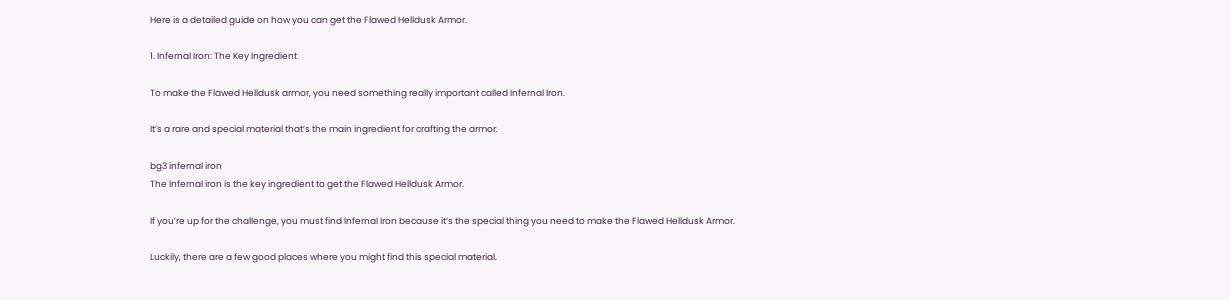Here is a detailed guide on how you can get the Flawed Helldusk Armor.

1. Infernal Iron: The Key Ingredient

To make the Flawed Helldusk armor, you need something really important called Infernal Iron.

It’s a rare and special material that’s the main ingredient for crafting the armor.

bg3 infernal iron
The Infernal iron is the key ingredient to get the Flawed Helldusk Armor.

If you’re up for the challenge, you must find Infernal Iron because it’s the special thing you need to make the Flawed Helldusk Armor.

Luckily, there are a few good places where you might find this special material.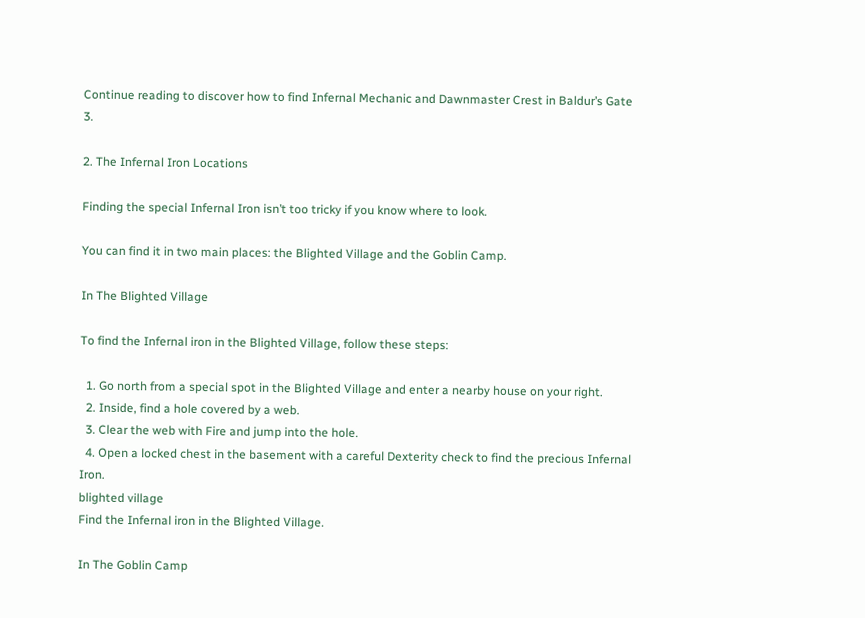Continue reading to discover how to find Infernal Mechanic and Dawnmaster Crest in Baldur’s Gate 3.

2. The Infernal Iron Locations

Finding the special Infernal Iron isn’t too tricky if you know where to look.

You can find it in two main places: the Blighted Village and the Goblin Camp.

In The Blighted Village

To find the Infernal iron in the Blighted Village, follow these steps:

  1. Go north from a special spot in the Blighted Village and enter a nearby house on your right.
  2. Inside, find a hole covered by a web.
  3. Clear the web with Fire and jump into the hole.
  4. Open a locked chest in the basement with a careful Dexterity check to find the precious Infernal Iron.
blighted village
Find the Infernal iron in the Blighted Village.

In The Goblin Camp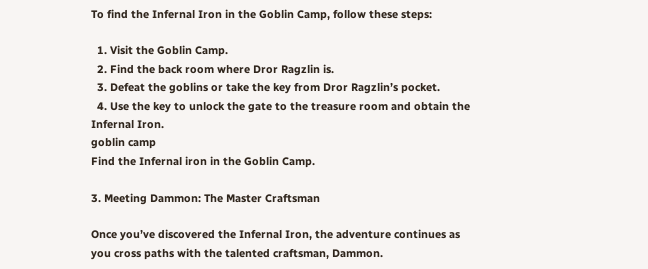To find the Infernal Iron in the Goblin Camp, follow these steps:

  1. Visit the Goblin Camp.
  2. Find the back room where Dror Ragzlin is.
  3. Defeat the goblins or take the key from Dror Ragzlin’s pocket.
  4. Use the key to unlock the gate to the treasure room and obtain the Infernal Iron.
goblin camp
Find the Infernal iron in the Goblin Camp.

3. Meeting Dammon: The Master Craftsman

Once you’ve discovered the Infernal Iron, the adventure continues as you cross paths with the talented craftsman, Dammon.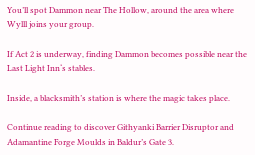You’ll spot Dammon near The Hollow, around the area where Wylll joins your group.

If Act 2 is underway, finding Dammon becomes possible near the Last Light Inn‘s stables.

Inside, a blacksmith’s station is where the magic takes place.

Continue reading to discover Githyanki Barrier Disruptor and Adamantine Forge Moulds in Baldur’s Gate 3.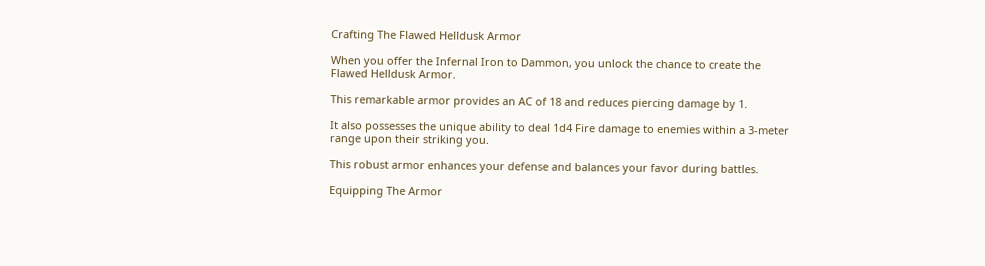Crafting The Flawed Helldusk Armor

When you offer the Infernal Iron to Dammon, you unlock the chance to create the Flawed Helldusk Armor.

This remarkable armor provides an AC of 18 and reduces piercing damage by 1.

It also possesses the unique ability to deal 1d4 Fire damage to enemies within a 3-meter range upon their striking you.

This robust armor enhances your defense and balances your favor during battles.

Equipping The Armor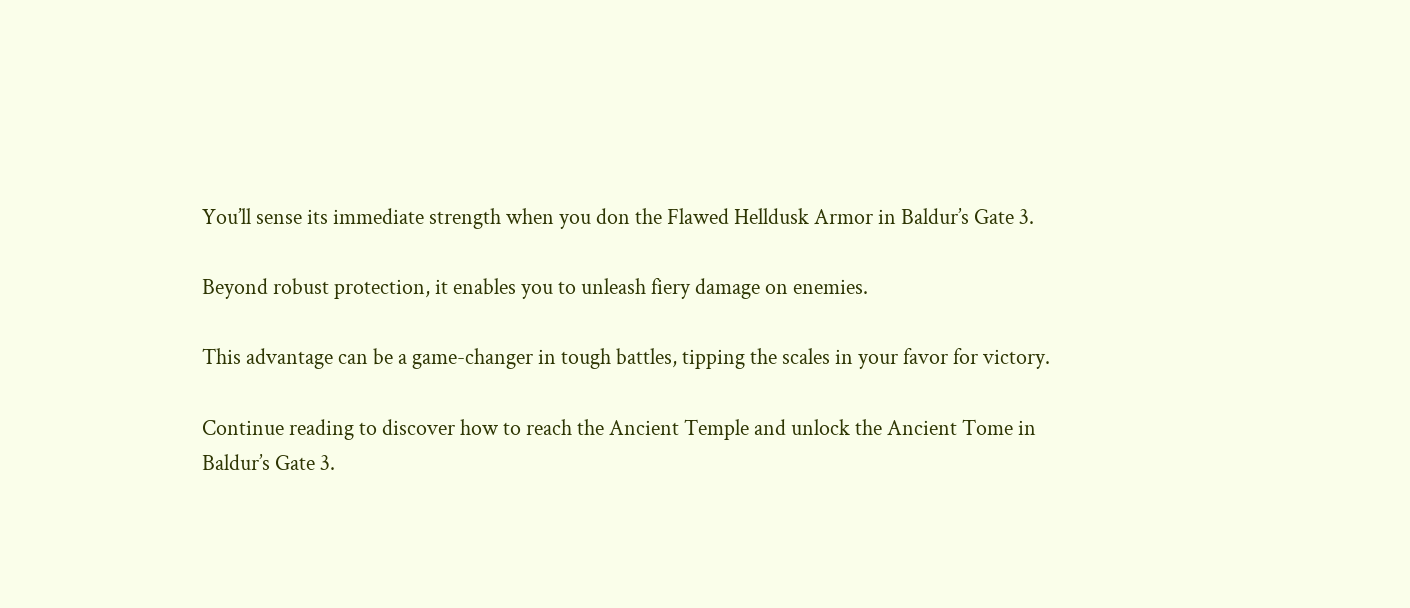You’ll sense its immediate strength when you don the Flawed Helldusk Armor in Baldur’s Gate 3.

Beyond robust protection, it enables you to unleash fiery damage on enemies.

This advantage can be a game-changer in tough battles, tipping the scales in your favor for victory.

Continue reading to discover how to reach the Ancient Temple and unlock the Ancient Tome in Baldur’s Gate 3.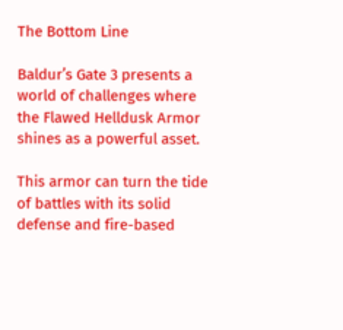The Bottom Line

Baldur’s Gate 3 presents a world of challenges where the Flawed Helldusk Armor shines as a powerful asset.

This armor can turn the tide of battles with its solid defense and fire-based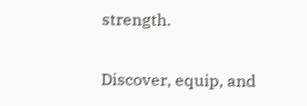strength.

Discover, equip, and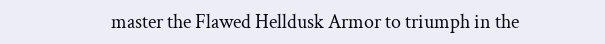master the Flawed Helldusk Armor to triumph in the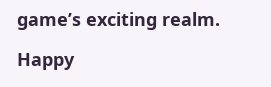game’s exciting realm.

Happy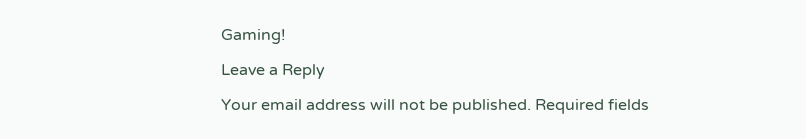Gaming!

Leave a Reply

Your email address will not be published. Required fields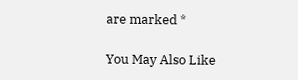are marked *

You May Also Like